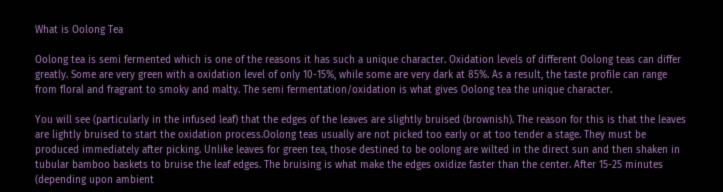What is Oolong Tea

Oolong tea is semi fermented which is one of the reasons it has such a unique character. Oxidation levels of different Oolong teas can differ greatly. Some are very green with a oxidation level of only 10-15%, while some are very dark at 85%. As a result, the taste profile can range from floral and fragrant to smoky and malty. The semi fermentation/oxidation is what gives Oolong tea the unique character.

You will see (particularly in the infused leaf) that the edges of the leaves are slightly bruised (brownish). The reason for this is that the leaves are lightly bruised to start the oxidation process.Oolong teas usually are not picked too early or at too tender a stage. They must be produced immediately after picking. Unlike leaves for green tea, those destined to be oolong are wilted in the direct sun and then shaken in tubular bamboo baskets to bruise the leaf edges. The bruising is what make the edges oxidize faster than the center. After 15-25 minutes (depending upon ambient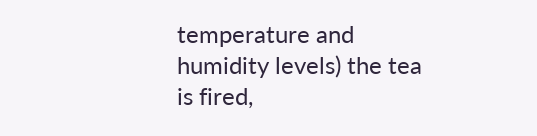temperature and humidity levels) the tea is fired,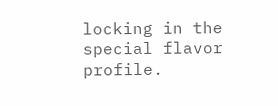locking in the special flavor profile.